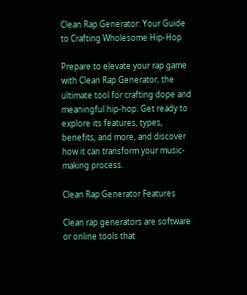Clean Rap Generator: Your Guide to Crafting Wholesome Hip-Hop

Prepare to elevate your rap game with Clean Rap Generator, the ultimate tool for crafting dope and meaningful hip-hop. Get ready to explore its features, types, benefits, and more, and discover how it can transform your music-making process.

Clean Rap Generator Features

Clean rap generators are software or online tools that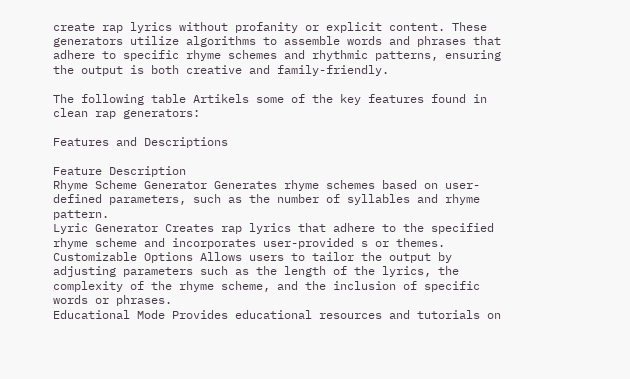create rap lyrics without profanity or explicit content. These generators utilize algorithms to assemble words and phrases that adhere to specific rhyme schemes and rhythmic patterns, ensuring the output is both creative and family-friendly.

The following table Artikels some of the key features found in clean rap generators:

Features and Descriptions

Feature Description
Rhyme Scheme Generator Generates rhyme schemes based on user-defined parameters, such as the number of syllables and rhyme pattern.
Lyric Generator Creates rap lyrics that adhere to the specified rhyme scheme and incorporates user-provided s or themes.
Customizable Options Allows users to tailor the output by adjusting parameters such as the length of the lyrics, the complexity of the rhyme scheme, and the inclusion of specific words or phrases.
Educational Mode Provides educational resources and tutorials on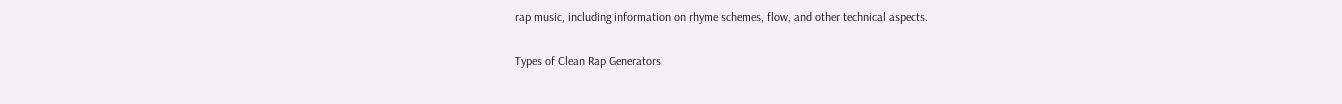rap music, including information on rhyme schemes, flow, and other technical aspects.

Types of Clean Rap Generators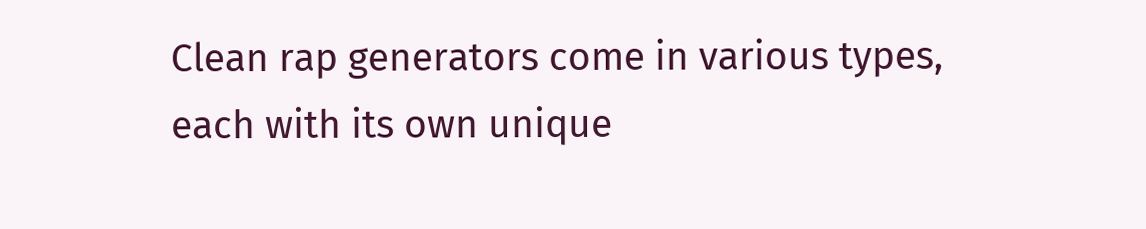Clean rap generators come in various types, each with its own unique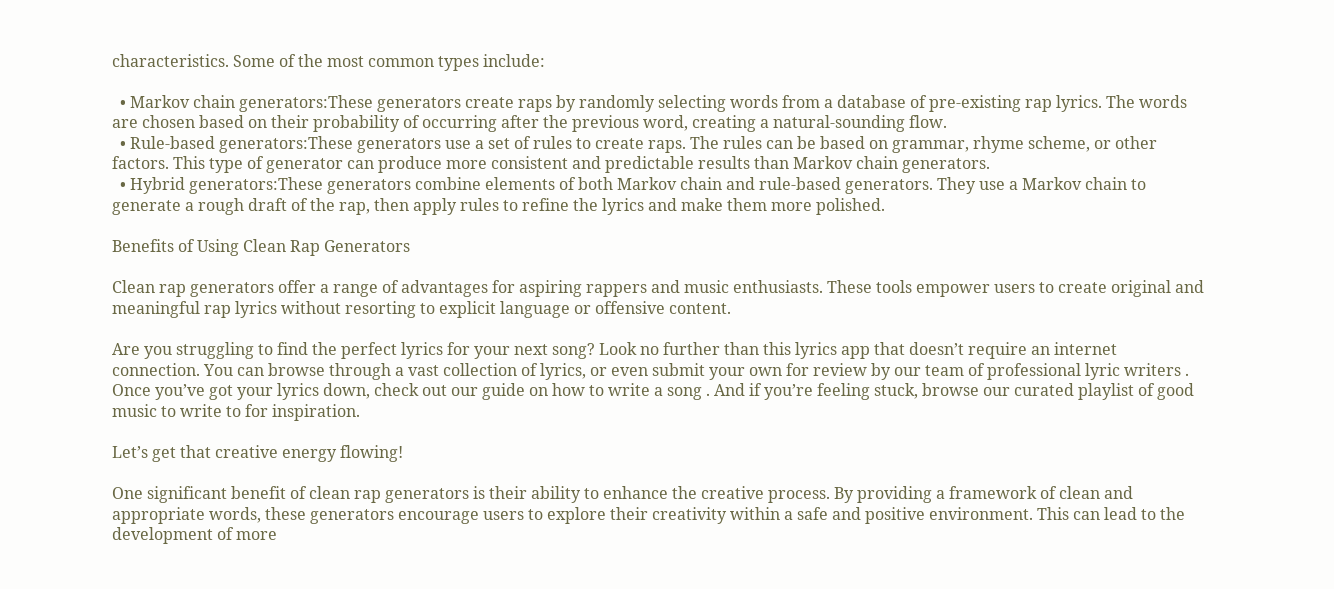characteristics. Some of the most common types include:

  • Markov chain generators:These generators create raps by randomly selecting words from a database of pre-existing rap lyrics. The words are chosen based on their probability of occurring after the previous word, creating a natural-sounding flow.
  • Rule-based generators:These generators use a set of rules to create raps. The rules can be based on grammar, rhyme scheme, or other factors. This type of generator can produce more consistent and predictable results than Markov chain generators.
  • Hybrid generators:These generators combine elements of both Markov chain and rule-based generators. They use a Markov chain to generate a rough draft of the rap, then apply rules to refine the lyrics and make them more polished.

Benefits of Using Clean Rap Generators

Clean rap generators offer a range of advantages for aspiring rappers and music enthusiasts. These tools empower users to create original and meaningful rap lyrics without resorting to explicit language or offensive content.

Are you struggling to find the perfect lyrics for your next song? Look no further than this lyrics app that doesn’t require an internet connection. You can browse through a vast collection of lyrics, or even submit your own for review by our team of professional lyric writers . Once you’ve got your lyrics down, check out our guide on how to write a song . And if you’re feeling stuck, browse our curated playlist of good music to write to for inspiration.

Let’s get that creative energy flowing!

One significant benefit of clean rap generators is their ability to enhance the creative process. By providing a framework of clean and appropriate words, these generators encourage users to explore their creativity within a safe and positive environment. This can lead to the development of more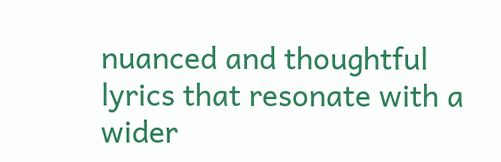nuanced and thoughtful lyrics that resonate with a wider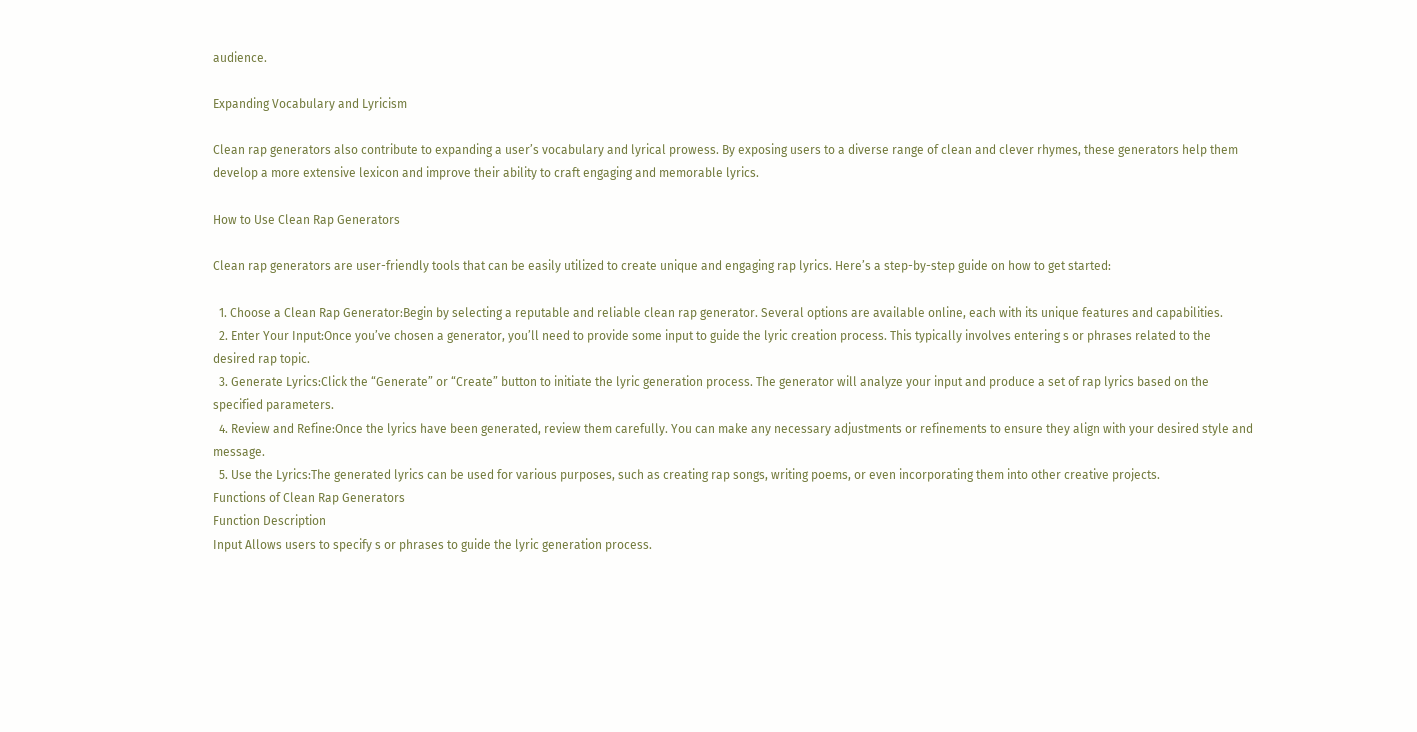audience.

Expanding Vocabulary and Lyricism

Clean rap generators also contribute to expanding a user’s vocabulary and lyrical prowess. By exposing users to a diverse range of clean and clever rhymes, these generators help them develop a more extensive lexicon and improve their ability to craft engaging and memorable lyrics.

How to Use Clean Rap Generators

Clean rap generators are user-friendly tools that can be easily utilized to create unique and engaging rap lyrics. Here’s a step-by-step guide on how to get started:

  1. Choose a Clean Rap Generator:Begin by selecting a reputable and reliable clean rap generator. Several options are available online, each with its unique features and capabilities.
  2. Enter Your Input:Once you’ve chosen a generator, you’ll need to provide some input to guide the lyric creation process. This typically involves entering s or phrases related to the desired rap topic.
  3. Generate Lyrics:Click the “Generate” or “Create” button to initiate the lyric generation process. The generator will analyze your input and produce a set of rap lyrics based on the specified parameters.
  4. Review and Refine:Once the lyrics have been generated, review them carefully. You can make any necessary adjustments or refinements to ensure they align with your desired style and message.
  5. Use the Lyrics:The generated lyrics can be used for various purposes, such as creating rap songs, writing poems, or even incorporating them into other creative projects.
Functions of Clean Rap Generators
Function Description
Input Allows users to specify s or phrases to guide the lyric generation process.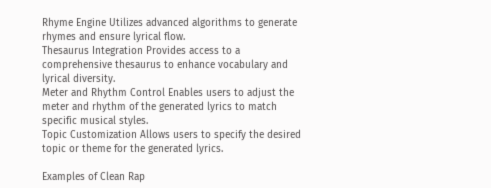Rhyme Engine Utilizes advanced algorithms to generate rhymes and ensure lyrical flow.
Thesaurus Integration Provides access to a comprehensive thesaurus to enhance vocabulary and lyrical diversity.
Meter and Rhythm Control Enables users to adjust the meter and rhythm of the generated lyrics to match specific musical styles.
Topic Customization Allows users to specify the desired topic or theme for the generated lyrics.

Examples of Clean Rap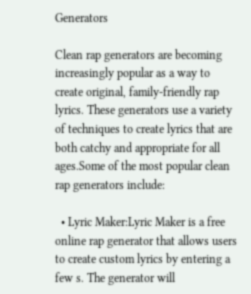Generators

Clean rap generators are becoming increasingly popular as a way to create original, family-friendly rap lyrics. These generators use a variety of techniques to create lyrics that are both catchy and appropriate for all ages.Some of the most popular clean rap generators include:

  • Lyric Maker:Lyric Maker is a free online rap generator that allows users to create custom lyrics by entering a few s. The generator will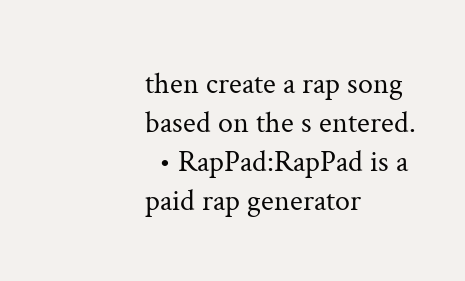then create a rap song based on the s entered.
  • RapPad:RapPad is a paid rap generator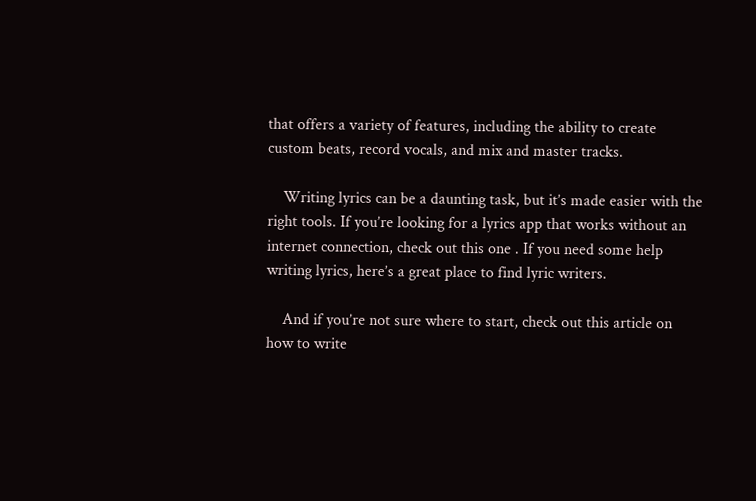that offers a variety of features, including the ability to create custom beats, record vocals, and mix and master tracks.

    Writing lyrics can be a daunting task, but it’s made easier with the right tools. If you’re looking for a lyrics app that works without an internet connection, check out this one . If you need some help writing lyrics, here’s a great place to find lyric writers.

    And if you’re not sure where to start, check out this article on how to write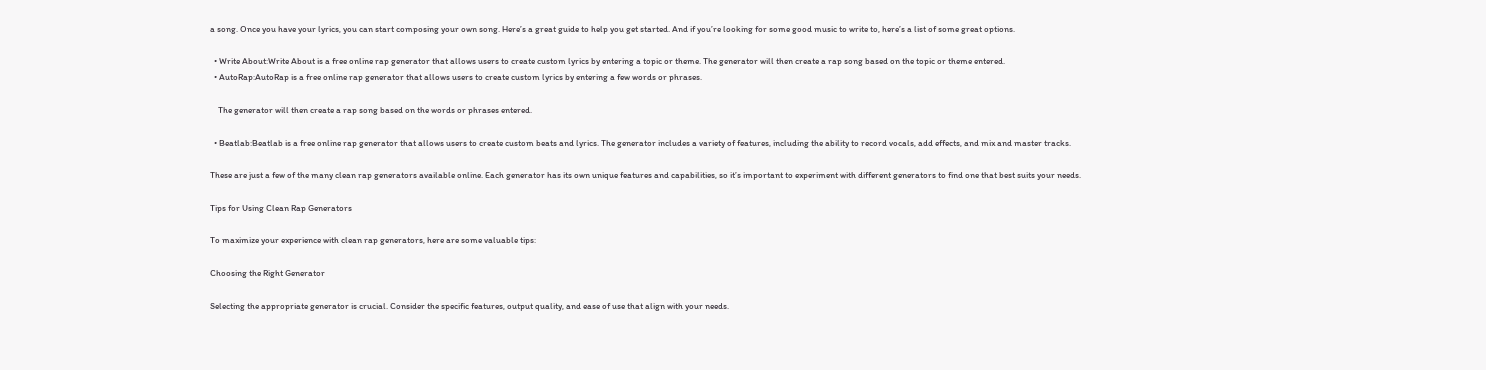a song. Once you have your lyrics, you can start composing your own song. Here’s a great guide to help you get started. And if you’re looking for some good music to write to, here’s a list of some great options.

  • Write About:Write About is a free online rap generator that allows users to create custom lyrics by entering a topic or theme. The generator will then create a rap song based on the topic or theme entered.
  • AutoRap:AutoRap is a free online rap generator that allows users to create custom lyrics by entering a few words or phrases.

    The generator will then create a rap song based on the words or phrases entered.

  • Beatlab:Beatlab is a free online rap generator that allows users to create custom beats and lyrics. The generator includes a variety of features, including the ability to record vocals, add effects, and mix and master tracks.

These are just a few of the many clean rap generators available online. Each generator has its own unique features and capabilities, so it’s important to experiment with different generators to find one that best suits your needs.

Tips for Using Clean Rap Generators

To maximize your experience with clean rap generators, here are some valuable tips:

Choosing the Right Generator

Selecting the appropriate generator is crucial. Consider the specific features, output quality, and ease of use that align with your needs.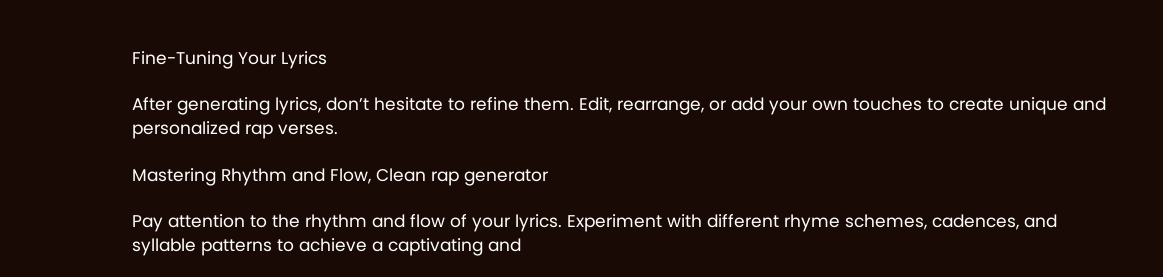Fine-Tuning Your Lyrics

After generating lyrics, don’t hesitate to refine them. Edit, rearrange, or add your own touches to create unique and personalized rap verses.

Mastering Rhythm and Flow, Clean rap generator

Pay attention to the rhythm and flow of your lyrics. Experiment with different rhyme schemes, cadences, and syllable patterns to achieve a captivating and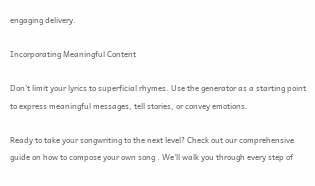engaging delivery.

Incorporating Meaningful Content

Don’t limit your lyrics to superficial rhymes. Use the generator as a starting point to express meaningful messages, tell stories, or convey emotions.

Ready to take your songwriting to the next level? Check out our comprehensive guide on how to compose your own song . We’ll walk you through every step of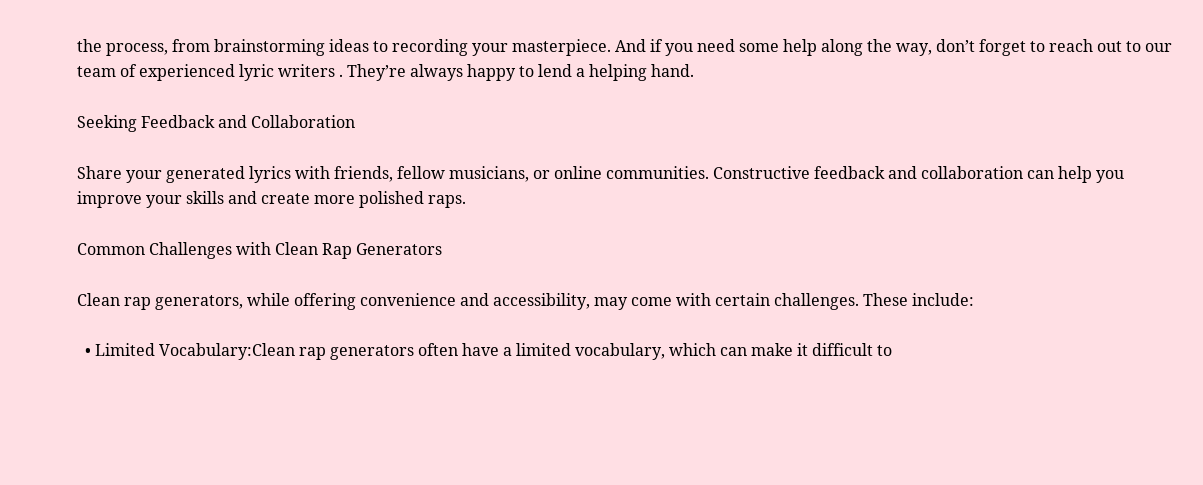the process, from brainstorming ideas to recording your masterpiece. And if you need some help along the way, don’t forget to reach out to our team of experienced lyric writers . They’re always happy to lend a helping hand.

Seeking Feedback and Collaboration

Share your generated lyrics with friends, fellow musicians, or online communities. Constructive feedback and collaboration can help you improve your skills and create more polished raps.

Common Challenges with Clean Rap Generators

Clean rap generators, while offering convenience and accessibility, may come with certain challenges. These include:

  • Limited Vocabulary:Clean rap generators often have a limited vocabulary, which can make it difficult to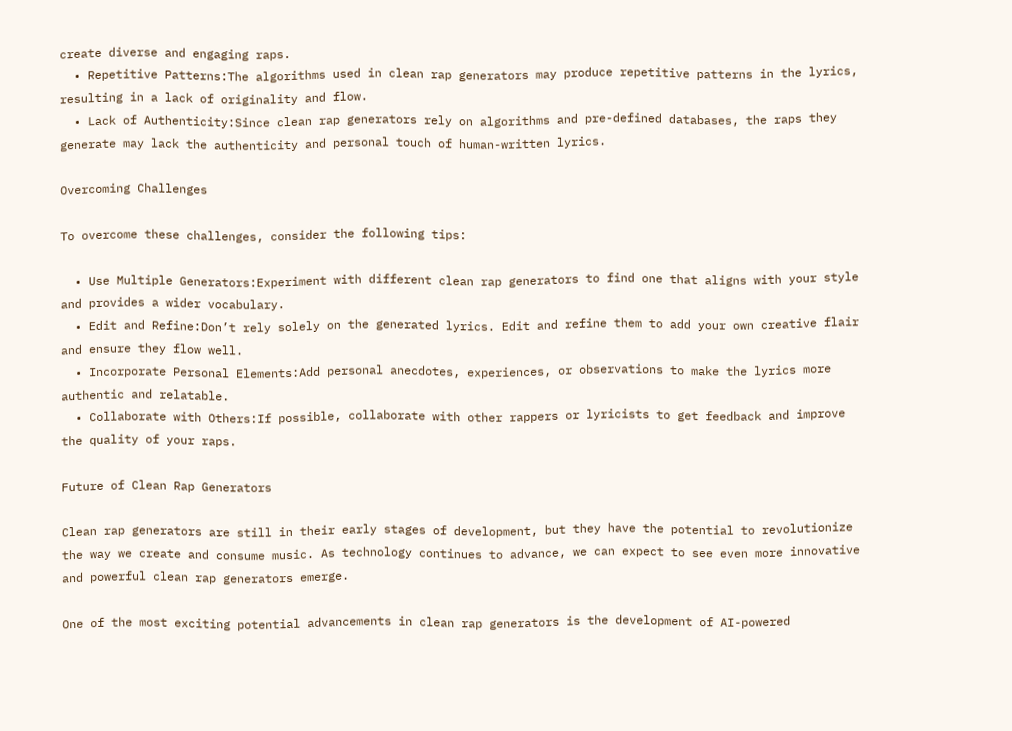create diverse and engaging raps.
  • Repetitive Patterns:The algorithms used in clean rap generators may produce repetitive patterns in the lyrics, resulting in a lack of originality and flow.
  • Lack of Authenticity:Since clean rap generators rely on algorithms and pre-defined databases, the raps they generate may lack the authenticity and personal touch of human-written lyrics.

Overcoming Challenges

To overcome these challenges, consider the following tips:

  • Use Multiple Generators:Experiment with different clean rap generators to find one that aligns with your style and provides a wider vocabulary.
  • Edit and Refine:Don’t rely solely on the generated lyrics. Edit and refine them to add your own creative flair and ensure they flow well.
  • Incorporate Personal Elements:Add personal anecdotes, experiences, or observations to make the lyrics more authentic and relatable.
  • Collaborate with Others:If possible, collaborate with other rappers or lyricists to get feedback and improve the quality of your raps.

Future of Clean Rap Generators

Clean rap generators are still in their early stages of development, but they have the potential to revolutionize the way we create and consume music. As technology continues to advance, we can expect to see even more innovative and powerful clean rap generators emerge.

One of the most exciting potential advancements in clean rap generators is the development of AI-powered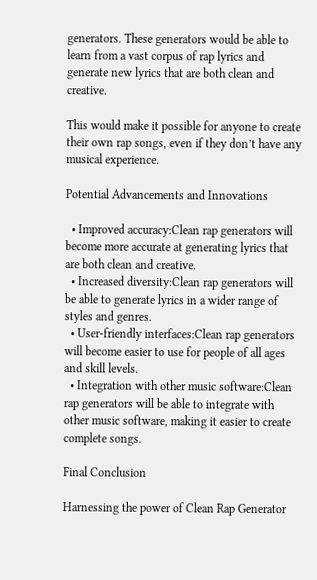generators. These generators would be able to learn from a vast corpus of rap lyrics and generate new lyrics that are both clean and creative.

This would make it possible for anyone to create their own rap songs, even if they don’t have any musical experience.

Potential Advancements and Innovations

  • Improved accuracy:Clean rap generators will become more accurate at generating lyrics that are both clean and creative.
  • Increased diversity:Clean rap generators will be able to generate lyrics in a wider range of styles and genres.
  • User-friendly interfaces:Clean rap generators will become easier to use for people of all ages and skill levels.
  • Integration with other music software:Clean rap generators will be able to integrate with other music software, making it easier to create complete songs.

Final Conclusion

Harnessing the power of Clean Rap Generator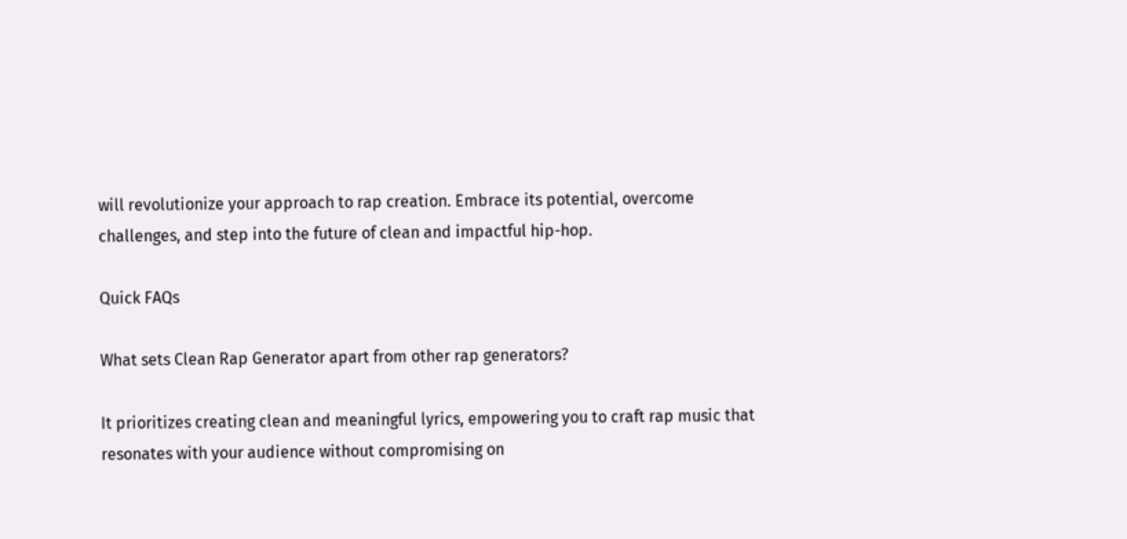will revolutionize your approach to rap creation. Embrace its potential, overcome challenges, and step into the future of clean and impactful hip-hop.

Quick FAQs

What sets Clean Rap Generator apart from other rap generators?

It prioritizes creating clean and meaningful lyrics, empowering you to craft rap music that resonates with your audience without compromising on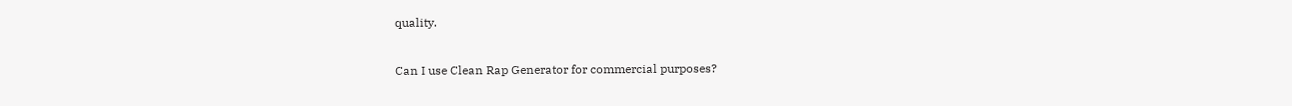quality.

Can I use Clean Rap Generator for commercial purposes?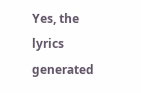Yes, the lyrics generated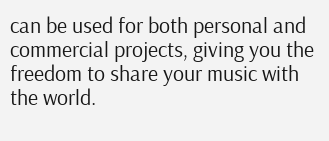can be used for both personal and commercial projects, giving you the freedom to share your music with the world.